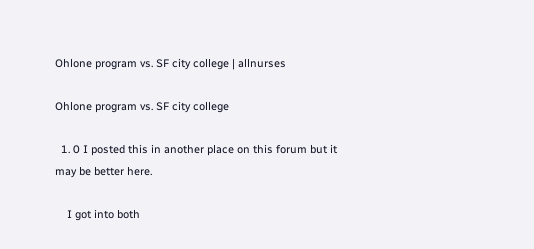Ohlone program vs. SF city college | allnurses

Ohlone program vs. SF city college

  1. 0 I posted this in another place on this forum but it may be better here.

    I got into both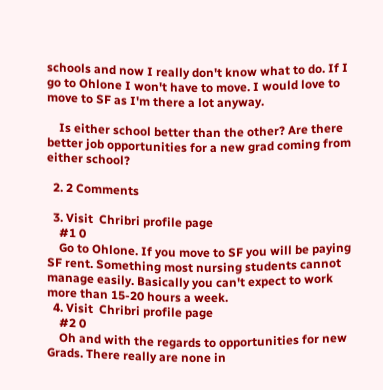schools and now I really don't know what to do. If I go to Ohlone I won't have to move. I would love to move to SF as I'm there a lot anyway.

    Is either school better than the other? Are there better job opportunities for a new grad coming from either school?

  2. 2 Comments

  3. Visit  Chribri profile page
    #1 0
    Go to Ohlone. If you move to SF you will be paying SF rent. Something most nursing students cannot manage easily. Basically you can't expect to work more than 15-20 hours a week.
  4. Visit  Chribri profile page
    #2 0
    Oh and with the regards to opportunities for new Grads. There really are none in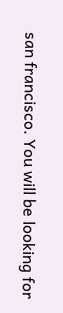san francisco. You will be looking for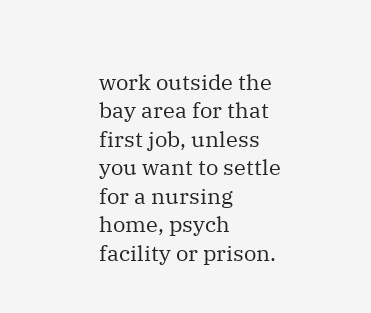work outside the bay area for that first job, unless you want to settle for a nursing home, psych facility or prison.